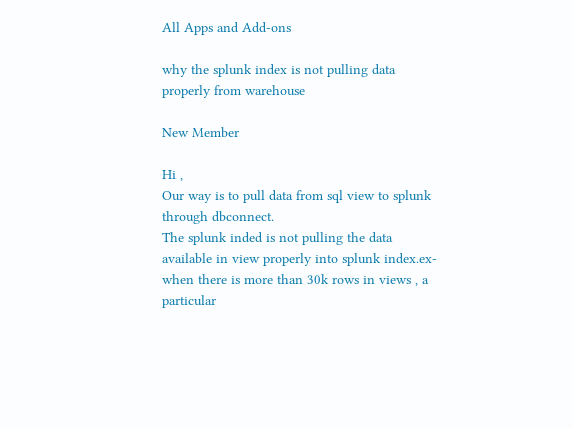All Apps and Add-ons

why the splunk index is not pulling data properly from warehouse

New Member

Hi ,
Our way is to pull data from sql view to splunk through dbconnect.
The splunk inded is not pulling the data available in view properly into splunk index.ex-when there is more than 30k rows in views , a particular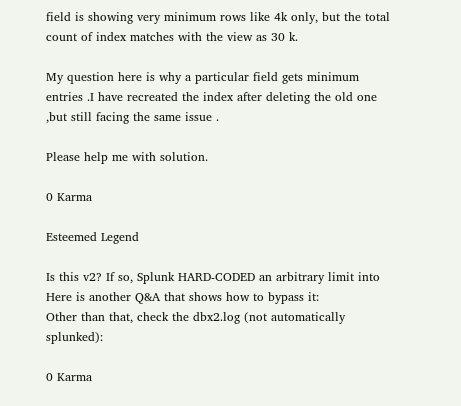field is showing very minimum rows like 4k only, but the total count of index matches with the view as 30 k.

My question here is why a particular field gets minimum entries .I have recreated the index after deleting the old one ,but still facing the same issue .

Please help me with solution.

0 Karma

Esteemed Legend

Is this v2? If so, Splunk HARD-CODED an arbitrary limit into Here is another Q&A that shows how to bypass it:
Other than that, check the dbx2.log (not automatically splunked):

0 Karma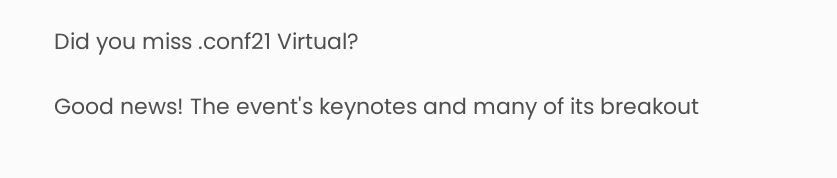Did you miss .conf21 Virtual?

Good news! The event's keynotes and many of its breakout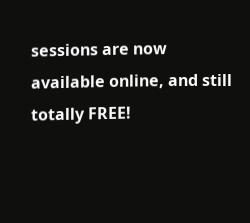sessions are now available online, and still totally FREE!